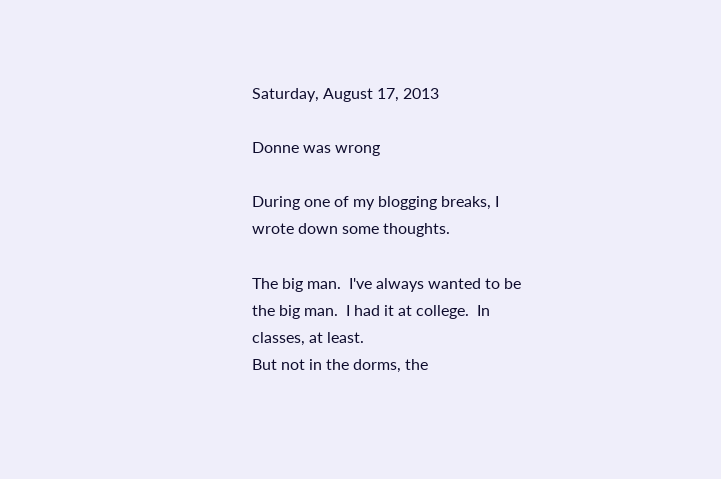Saturday, August 17, 2013

Donne was wrong

During one of my blogging breaks, I wrote down some thoughts.

The big man.  I've always wanted to be the big man.  I had it at college.  In classes, at least.
But not in the dorms, the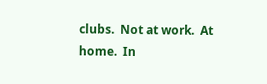clubs.  Not at work.  At home.  In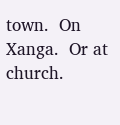town.  On Xanga.  Or at church.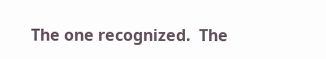The one recognized.  The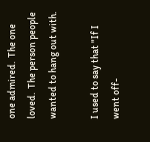one admired.  The one loved.  The person people wanted to hang out with.

I used to say that "If I went off-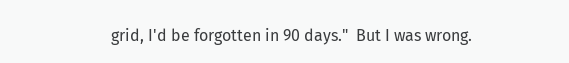grid, I'd be forgotten in 90 days."  But I was wrong.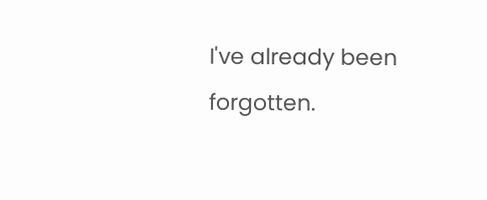I've already been forgotten.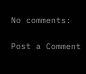No comments:

Post a Comment